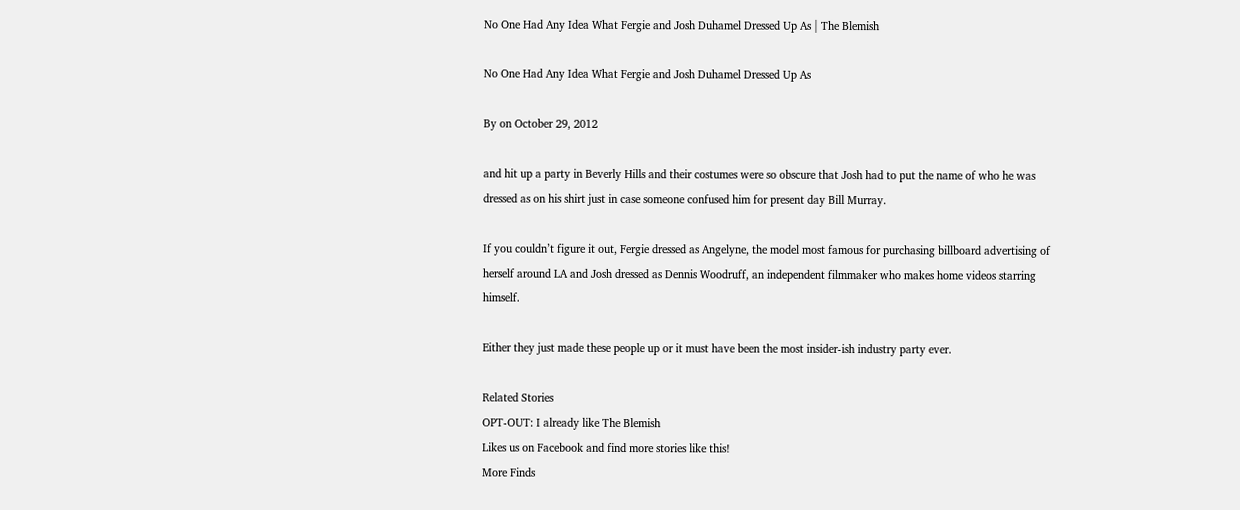No One Had Any Idea What Fergie and Josh Duhamel Dressed Up As | The Blemish

No One Had Any Idea What Fergie and Josh Duhamel Dressed Up As

By on October 29, 2012

and hit up a party in Beverly Hills and their costumes were so obscure that Josh had to put the name of who he was dressed as on his shirt just in case someone confused him for present day Bill Murray.

If you couldn’t figure it out, Fergie dressed as Angelyne, the model most famous for purchasing billboard advertising of herself around LA and Josh dressed as Dennis Woodruff, an independent filmmaker who makes home videos starring himself.

Either they just made these people up or it must have been the most insider-ish industry party ever.

Related Stories
OPT-OUT: I already like The Blemish
Likes us on Facebook and find more stories like this!
More Finds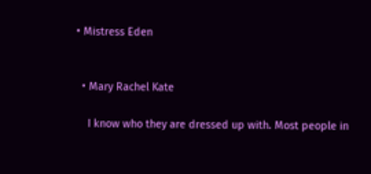• Mistress Eden


  • Mary Rachel Kate

    I know who they are dressed up with. Most people in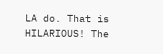LA do. That is HILARIOUS! The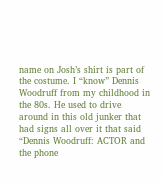name on Josh’s shirt is part of the costume. I “know” Dennis Woodruff from my childhood in the 80s. He used to drive around in this old junker that had signs all over it that said “Dennis Woodruff: ACTOR and the phone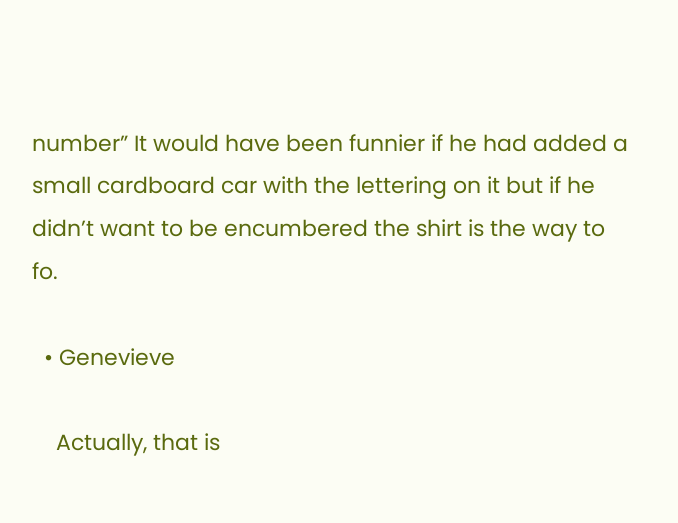number” It would have been funnier if he had added a small cardboard car with the lettering on it but if he didn’t want to be encumbered the shirt is the way to fo.

  • Genevieve

    Actually, that is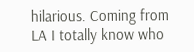hilarious. Coming from LA I totally know who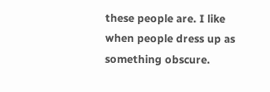these people are. I like when people dress up as something obscure.